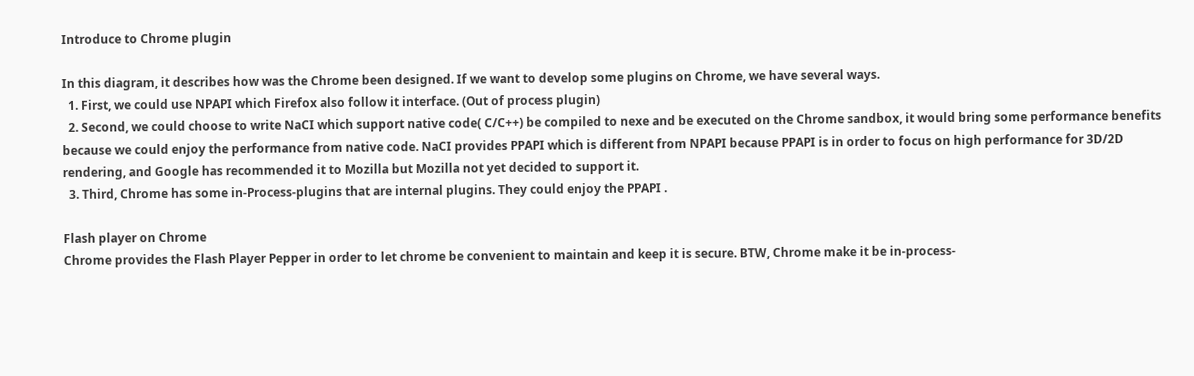Introduce to Chrome plugin

In this diagram, it describes how was the Chrome been designed. If we want to develop some plugins on Chrome, we have several ways.
  1. First, we could use NPAPI which Firefox also follow it interface. (Out of process plugin)
  2. Second, we could choose to write NaCI which support native code( C/C++) be compiled to nexe and be executed on the Chrome sandbox, it would bring some performance benefits because we could enjoy the performance from native code. NaCI provides PPAPI which is different from NPAPI because PPAPI is in order to focus on high performance for 3D/2D rendering, and Google has recommended it to Mozilla but Mozilla not yet decided to support it.
  3. Third, Chrome has some in-Process-plugins that are internal plugins. They could enjoy the PPAPI .

Flash player on Chrome
Chrome provides the Flash Player Pepper in order to let chrome be convenient to maintain and keep it is secure. BTW, Chrome make it be in-process-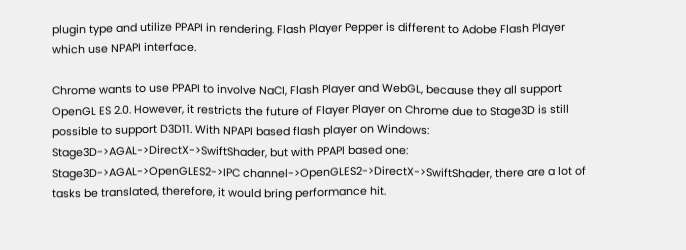plugin type and utilize PPAPI in rendering. Flash Player Pepper is different to Adobe Flash Player which use NPAPI interface.

Chrome wants to use PPAPI to involve NaCI, Flash Player and WebGL, because they all support OpenGL ES 2.0. However, it restricts the future of Flayer Player on Chrome due to Stage3D is still possible to support D3D11. With NPAPI based flash player on Windows:  Stage3D->AGAL->DirectX->SwiftShader, but with PPAPI based one: Stage3D->AGAL->OpenGLES2->IPC channel->OpenGLES2->DirectX->SwiftShader, there are a lot of tasks be translated, therefore, it would bring performance hit.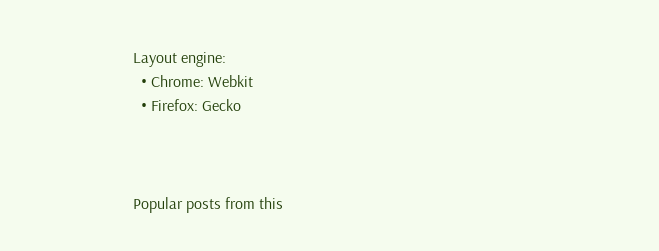Layout engine:
  • Chrome: Webkit
  • Firefox: Gecko



Popular posts from this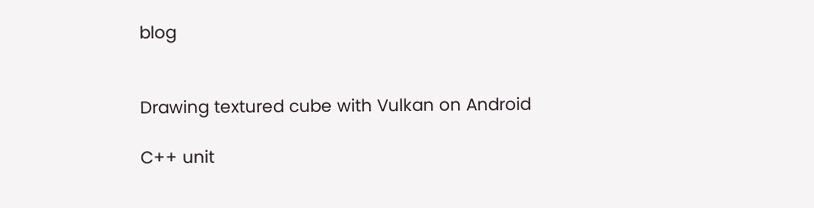blog


Drawing textured cube with Vulkan on Android

C++ unit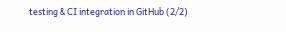testing & CI integration in GitHub (2/2)